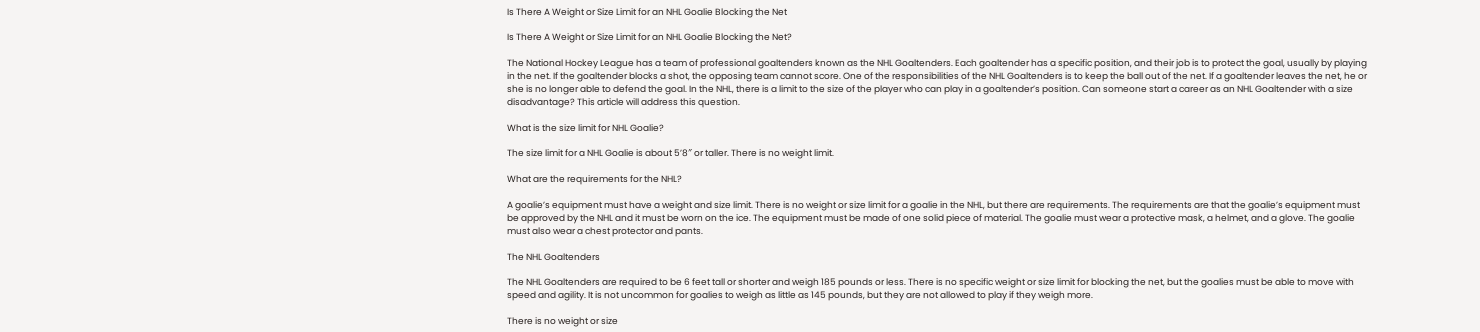Is There A Weight or Size Limit for an NHL Goalie Blocking the Net

Is There A Weight or Size Limit for an NHL Goalie Blocking the Net?

The National Hockey League has a team of professional goaltenders known as the NHL Goaltenders. Each goaltender has a specific position, and their job is to protect the goal, usually by playing in the net. If the goaltender blocks a shot, the opposing team cannot score. One of the responsibilities of the NHL Goaltenders is to keep the ball out of the net. If a goaltender leaves the net, he or she is no longer able to defend the goal. In the NHL, there is a limit to the size of the player who can play in a goaltender’s position. Can someone start a career as an NHL Goaltender with a size disadvantage? This article will address this question.

What is the size limit for NHL Goalie?

The size limit for a NHL Goalie is about 5’8″ or taller. There is no weight limit.

What are the requirements for the NHL?

A goalie’s equipment must have a weight and size limit. There is no weight or size limit for a goalie in the NHL, but there are requirements. The requirements are that the goalie’s equipment must be approved by the NHL and it must be worn on the ice. The equipment must be made of one solid piece of material. The goalie must wear a protective mask, a helmet, and a glove. The goalie must also wear a chest protector and pants.

The NHL Goaltenders

The NHL Goaltenders are required to be 6 feet tall or shorter and weigh 185 pounds or less. There is no specific weight or size limit for blocking the net, but the goalies must be able to move with speed and agility. It is not uncommon for goalies to weigh as little as 145 pounds, but they are not allowed to play if they weigh more.

There is no weight or size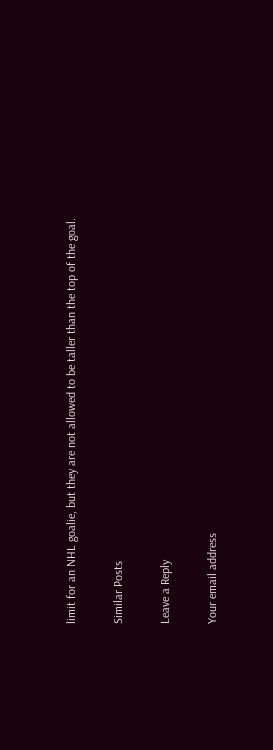limit for an NHL goalie, but they are not allowed to be taller than the top of the goal.

Similar Posts

Leave a Reply

Your email address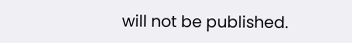will not be published.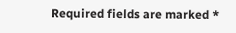Required fields are marked *